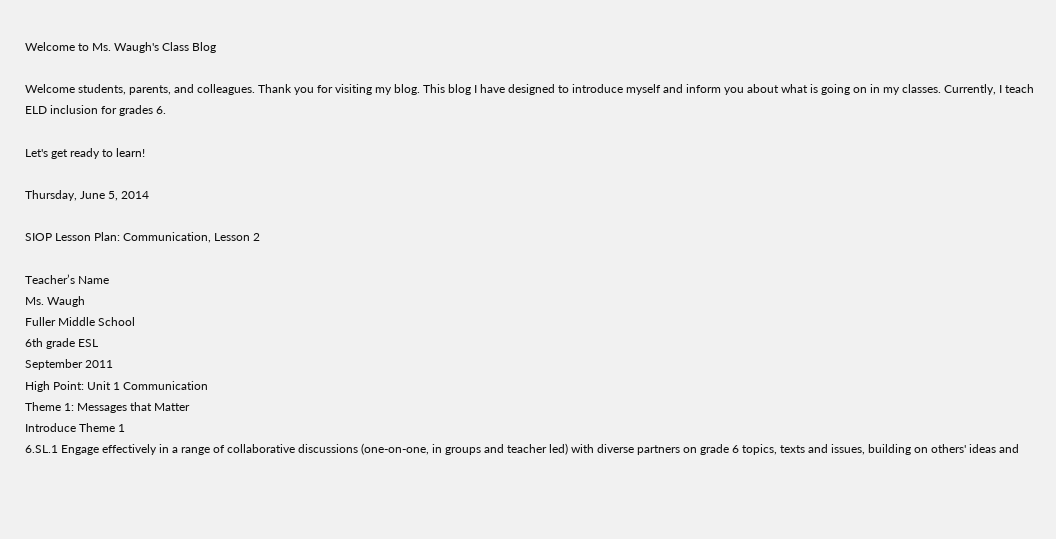Welcome to Ms. Waugh's Class Blog

Welcome students, parents, and colleagues. Thank you for visiting my blog. This blog I have designed to introduce myself and inform you about what is going on in my classes. Currently, I teach ELD inclusion for grades 6.

Let's get ready to learn!

Thursday, June 5, 2014

SIOP Lesson Plan: Communication, Lesson 2

Teacher’s Name
Ms. Waugh
Fuller Middle School
6th grade ESL
September 2011
High Point: Unit 1 Communication
Theme 1: Messages that Matter
Introduce Theme 1
6.SL.1 Engage effectively in a range of collaborative discussions (one-on-one, in groups and teacher led) with diverse partners on grade 6 topics, texts and issues, building on others' ideas and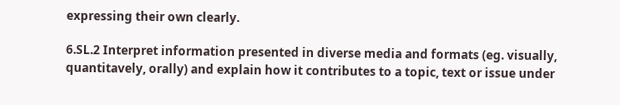expressing their own clearly.

6.SL.2 Interpret information presented in diverse media and formats (eg. visually, quantitavely, orally) and explain how it contributes to a topic, text or issue under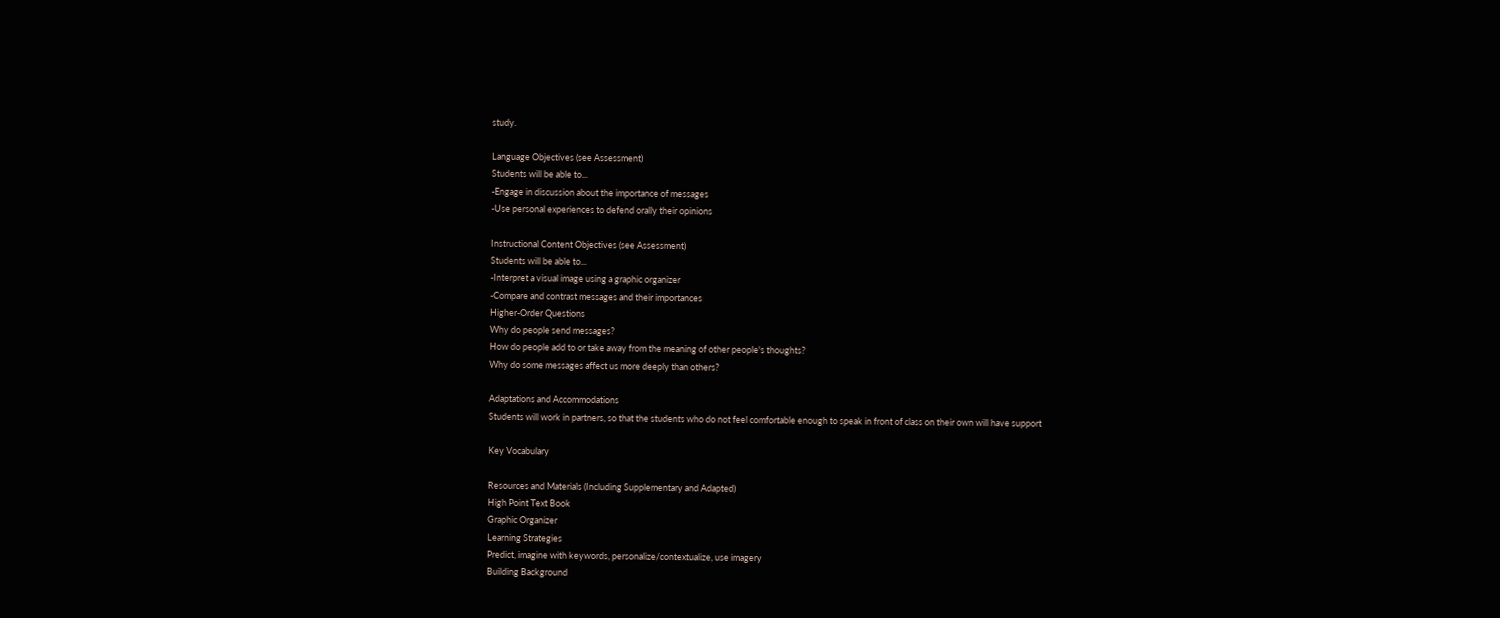study.

Language Objectives (see Assessment)
Students will be able to...
-Engage in discussion about the importance of messages
-Use personal experiences to defend orally their opinions

Instructional Content Objectives (see Assessment)
Students will be able to...
-Interpret a visual image using a graphic organizer
-Compare and contrast messages and their importances
Higher-Order Questions
Why do people send messages?
How do people add to or take away from the meaning of other people's thoughts?
Why do some messages affect us more deeply than others?

Adaptations and Accommodations
Students will work in partners, so that the students who do not feel comfortable enough to speak in front of class on their own will have support

Key Vocabulary

Resources and Materials (Including Supplementary and Adapted)
High Point Text Book
Graphic Organizer
Learning Strategies
Predict, imagine with keywords, personalize/contextualize, use imagery
Building Background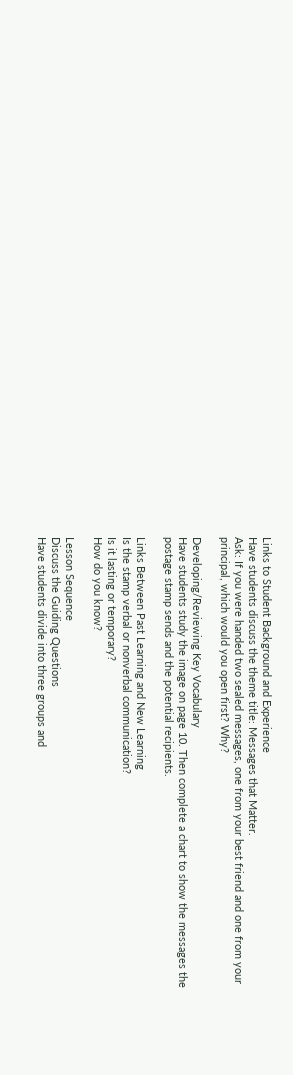Links to Student Background and Experience
Have students discuss the theme title: Messages that Matter.
Ask: If you were handed two sealed messages, one from your best friend and one from your principal, which would you open first? Why?

Developing/Reviewing Key Vocabulary
Have students study the image on page 10. Then complete a chart to show the messages the postage stamp sends and the potential recipients.

Links Between Past Learning and New Learning
Is the stamp verbal or nonverbal communication?
Is it lasting or temporary?
How do you know?

Lesson Sequence
Discuss the Guiding Questions
Have students divide into three groups and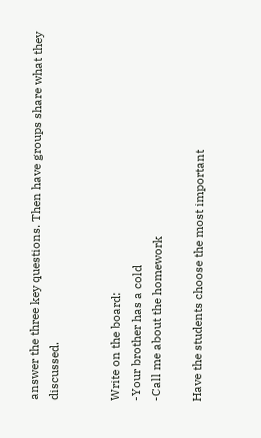answer the three key questions. Then have groups share what they discussed.


Write on the board:
-Your brother has a cold
-Call me about the homework

Have the students choose the most important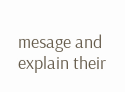mesage and explain their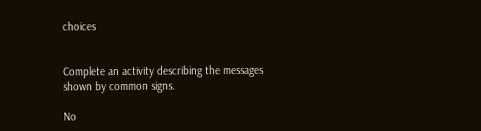choices


Complete an activity describing the messages shown by common signs.

No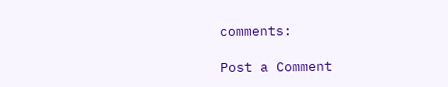comments:

Post a Comment